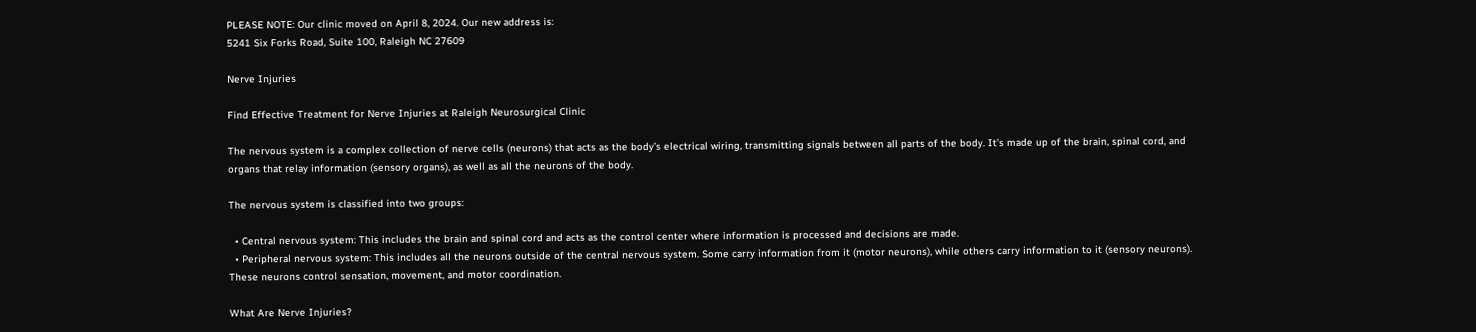PLEASE NOTE: Our clinic moved on April 8, 2024. Our new address is:
5241 Six Forks Road, Suite 100, Raleigh NC 27609

Nerve Injuries

Find Effective Treatment for Nerve Injuries at Raleigh Neurosurgical Clinic

The nervous system is a complex collection of nerve cells (neurons) that acts as the body’s electrical wiring, transmitting signals between all parts of the body. It’s made up of the brain, spinal cord, and organs that relay information (sensory organs), as well as all the neurons of the body.

The nervous system is classified into two groups:

  • Central nervous system: This includes the brain and spinal cord and acts as the control center where information is processed and decisions are made.
  • Peripheral nervous system: This includes all the neurons outside of the central nervous system. Some carry information from it (motor neurons), while others carry information to it (sensory neurons). These neurons control sensation, movement, and motor coordination.

What Are Nerve Injuries?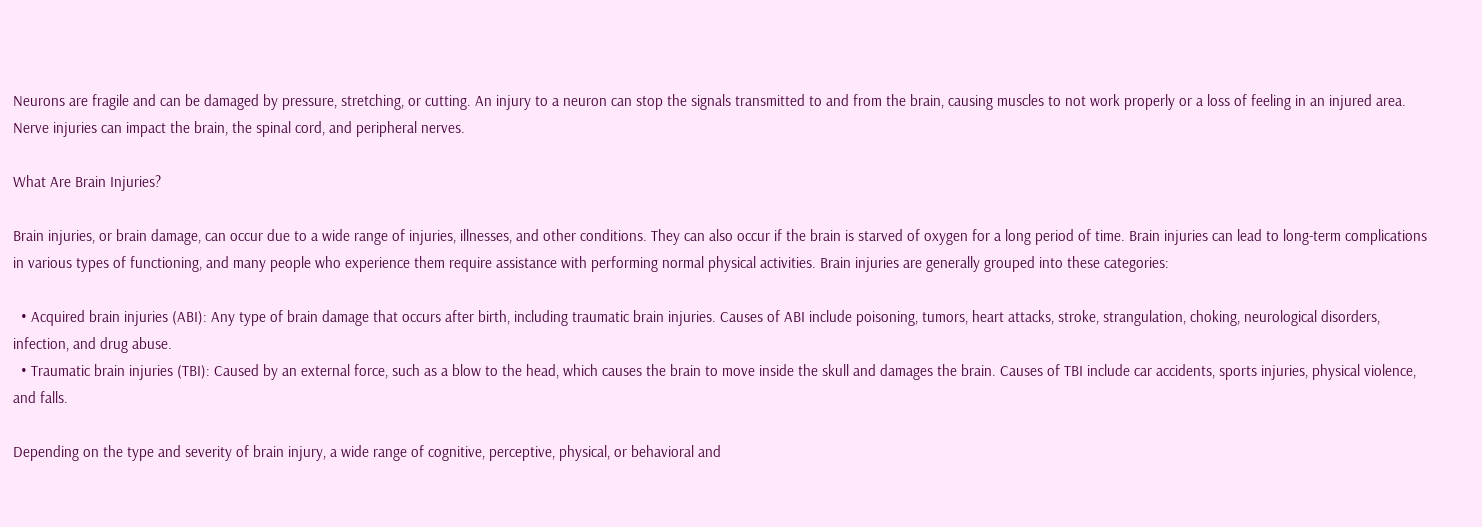Neurons are fragile and can be damaged by pressure, stretching, or cutting. An injury to a neuron can stop the signals transmitted to and from the brain, causing muscles to not work properly or a loss of feeling in an injured area. Nerve injuries can impact the brain, the spinal cord, and peripheral nerves.

What Are Brain Injuries?

Brain injuries, or brain damage, can occur due to a wide range of injuries, illnesses, and other conditions. They can also occur if the brain is starved of oxygen for a long period of time. Brain injuries can lead to long-term complications in various types of functioning, and many people who experience them require assistance with performing normal physical activities. Brain injuries are generally grouped into these categories:

  • Acquired brain injuries (ABI): Any type of brain damage that occurs after birth, including traumatic brain injuries. Causes of ABI include poisoning, tumors, heart attacks, stroke, strangulation, choking, neurological disorders, infection, and drug abuse.
  • Traumatic brain injuries (TBI): Caused by an external force, such as a blow to the head, which causes the brain to move inside the skull and damages the brain. Causes of TBI include car accidents, sports injuries, physical violence, and falls.

Depending on the type and severity of brain injury, a wide range of cognitive, perceptive, physical, or behavioral and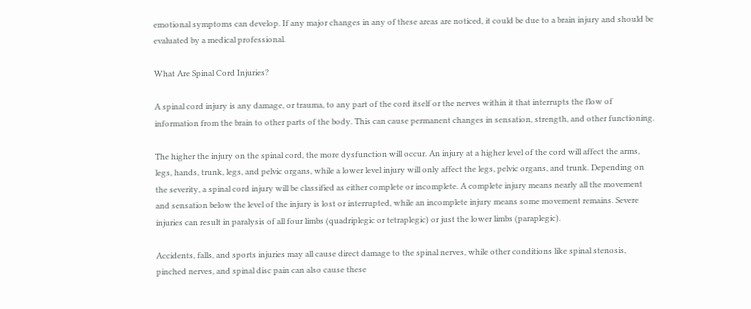emotional symptoms can develop. If any major changes in any of these areas are noticed, it could be due to a brain injury and should be evaluated by a medical professional.

What Are Spinal Cord Injuries?

A spinal cord injury is any damage, or trauma, to any part of the cord itself or the nerves within it that interrupts the flow of information from the brain to other parts of the body. This can cause permanent changes in sensation, strength, and other functioning.

The higher the injury on the spinal cord, the more dysfunction will occur. An injury at a higher level of the cord will affect the arms, legs, hands, trunk, legs, and pelvic organs, while a lower level injury will only affect the legs, pelvic organs, and trunk. Depending on the severity, a spinal cord injury will be classified as either complete or incomplete. A complete injury means nearly all the movement and sensation below the level of the injury is lost or interrupted, while an incomplete injury means some movement remains. Severe injuries can result in paralysis of all four limbs (quadriplegic or tetraplegic) or just the lower limbs (paraplegic).

Accidents, falls, and sports injuries may all cause direct damage to the spinal nerves, while other conditions like spinal stenosis, pinched nerves, and spinal disc pain can also cause these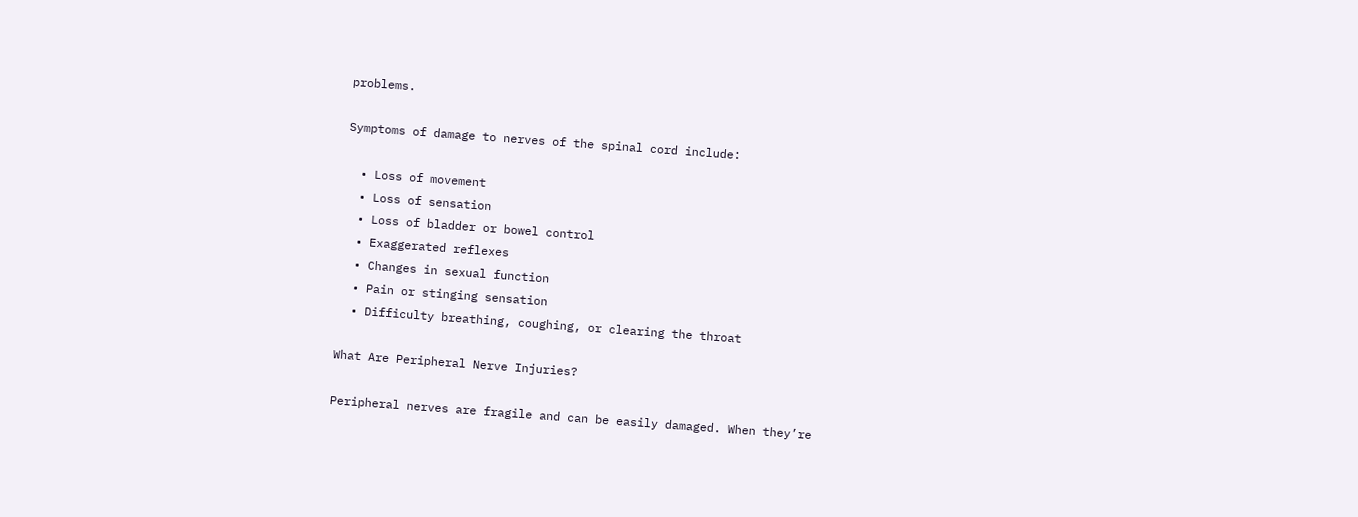problems.

Symptoms of damage to nerves of the spinal cord include:

  • Loss of movement
  • Loss of sensation
  • Loss of bladder or bowel control
  • Exaggerated reflexes
  • Changes in sexual function
  • Pain or stinging sensation
  • Difficulty breathing, coughing, or clearing the throat

What Are Peripheral Nerve Injuries?

Peripheral nerves are fragile and can be easily damaged. When they’re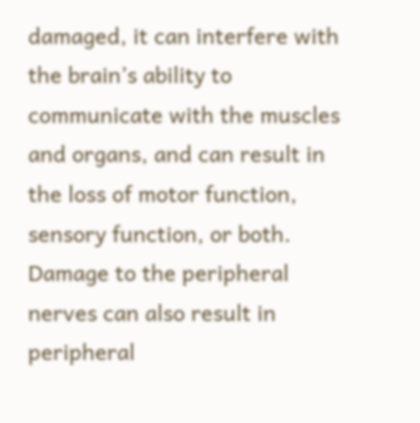damaged, it can interfere with the brain’s ability to communicate with the muscles and organs, and can result in the loss of motor function, sensory function, or both. Damage to the peripheral nerves can also result in peripheral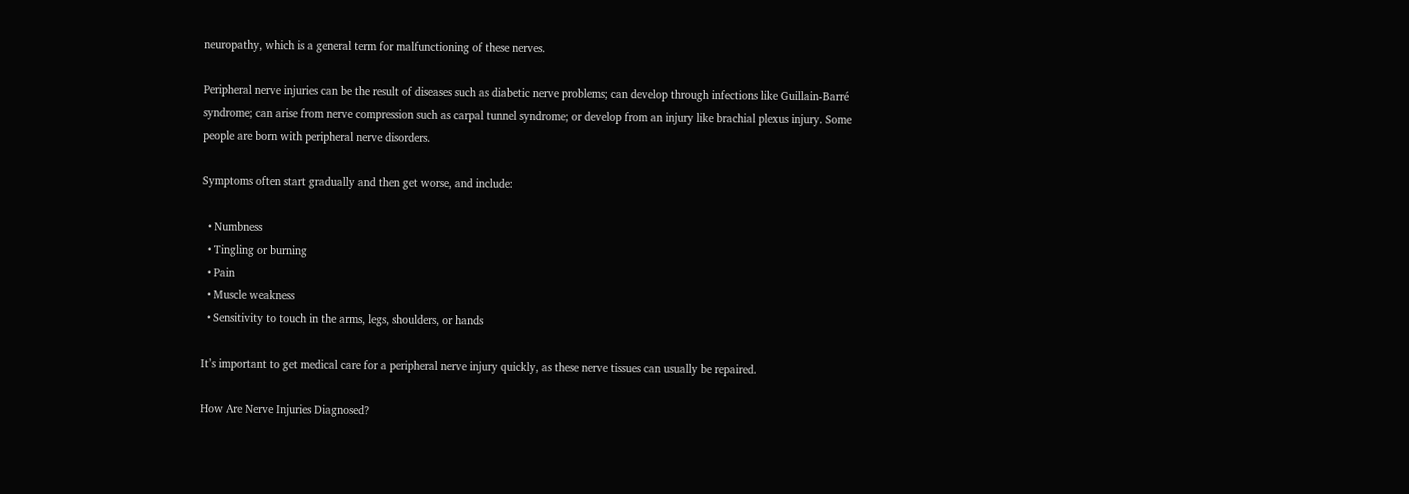neuropathy, which is a general term for malfunctioning of these nerves.

Peripheral nerve injuries can be the result of diseases such as diabetic nerve problems; can develop through infections like Guillain-Barré syndrome; can arise from nerve compression such as carpal tunnel syndrome; or develop from an injury like brachial plexus injury. Some people are born with peripheral nerve disorders.

Symptoms often start gradually and then get worse, and include:

  • Numbness
  • Tingling or burning
  • Pain
  • Muscle weakness
  • Sensitivity to touch in the arms, legs, shoulders, or hands

It’s important to get medical care for a peripheral nerve injury quickly, as these nerve tissues can usually be repaired.

How Are Nerve Injuries Diagnosed?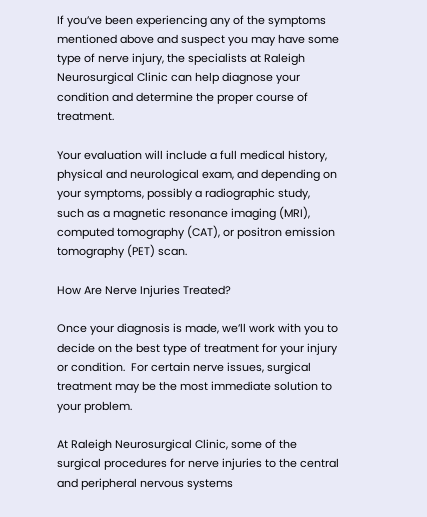If you’ve been experiencing any of the symptoms mentioned above and suspect you may have some type of nerve injury, the specialists at Raleigh Neurosurgical Clinic can help diagnose your condition and determine the proper course of treatment.

Your evaluation will include a full medical history, physical and neurological exam, and depending on your symptoms, possibly a radiographic study, such as a magnetic resonance imaging (MRI), computed tomography (CAT), or positron emission tomography (PET) scan.

How Are Nerve Injuries Treated?

Once your diagnosis is made, we’ll work with you to decide on the best type of treatment for your injury or condition.  For certain nerve issues, surgical treatment may be the most immediate solution to your problem.

At Raleigh Neurosurgical Clinic, some of the surgical procedures for nerve injuries to the central and peripheral nervous systems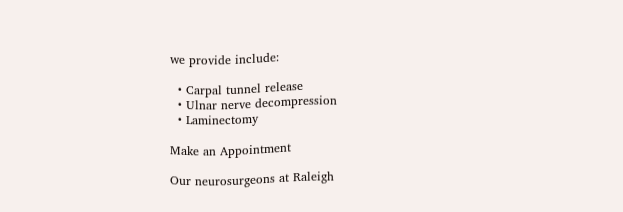we provide include:

  • Carpal tunnel release
  • Ulnar nerve decompression
  • Laminectomy

Make an Appointment

Our neurosurgeons at Raleigh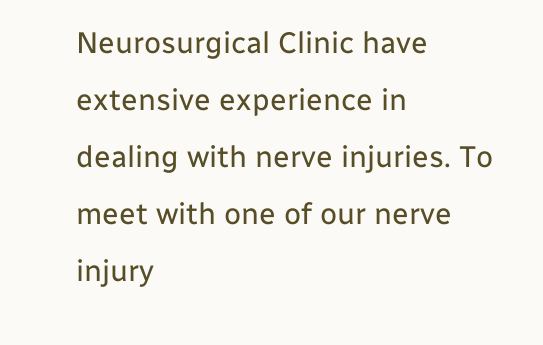Neurosurgical Clinic have extensive experience in dealing with nerve injuries. To meet with one of our nerve injury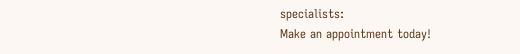specialists:
Make an appointment today!